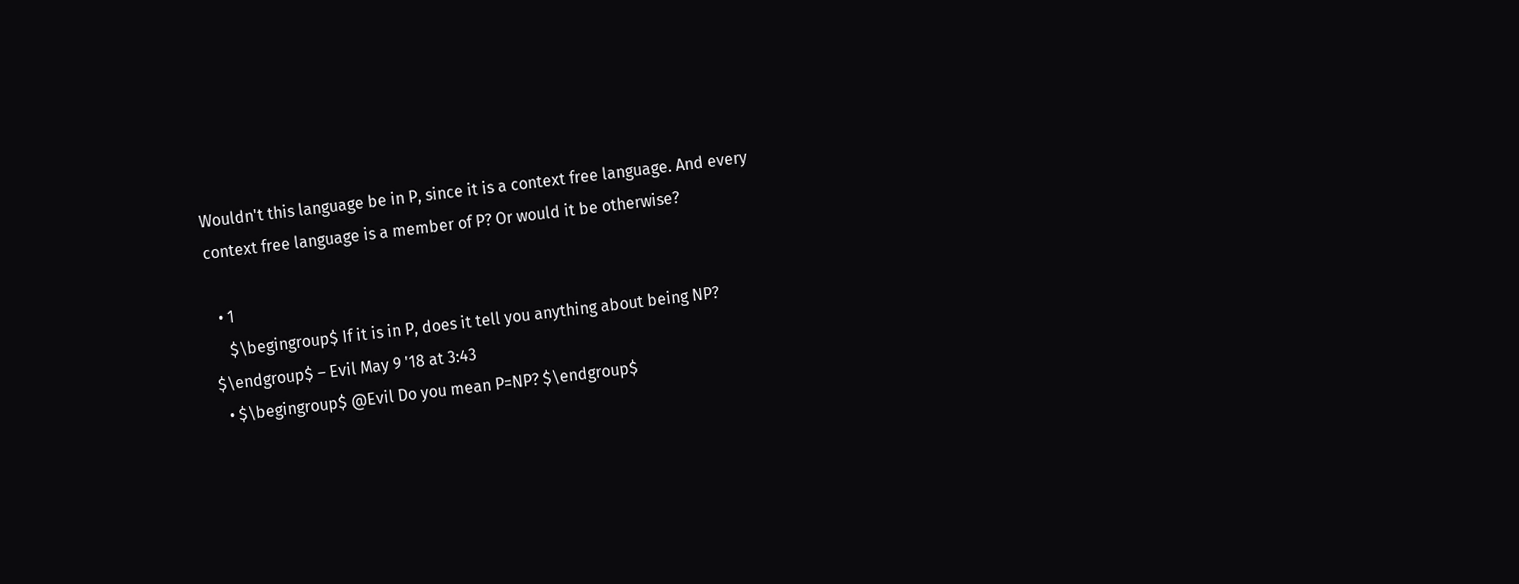Wouldn't this language be in P, since it is a context free language. And every context free language is a member of P? Or would it be otherwise?

  • 1
    $\begingroup$ If it is in P, does it tell you anything about being NP? $\endgroup$ – Evil May 9 '18 at 3:43
  • $\begingroup$ @Evil Do you mean P=NP? $\endgroup$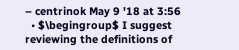– centrinok May 9 '18 at 3:56
  • $\begingroup$ I suggest reviewing the definitions of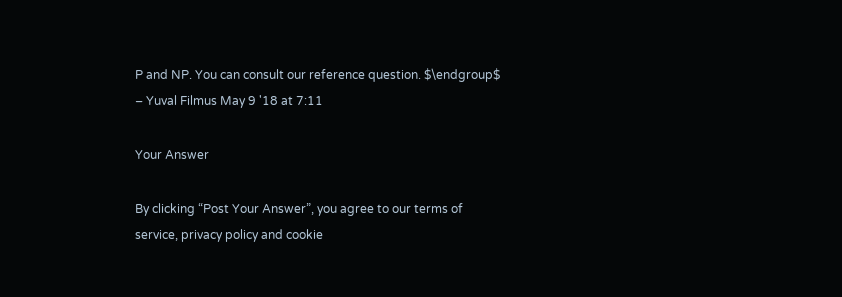P and NP. You can consult our reference question. $\endgroup$ – Yuval Filmus May 9 '18 at 7:11

Your Answer

By clicking “Post Your Answer”, you agree to our terms of service, privacy policy and cookie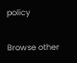policy

Browse other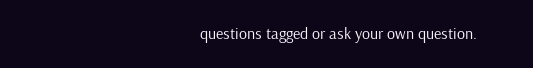questions tagged or ask your own question.